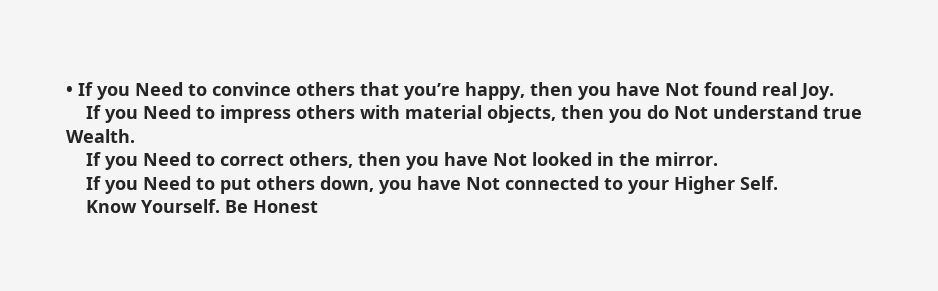• If you Need to convince others that you’re happy, then you have Not found real Joy.
    If you Need to impress others with material objects, then you do Not understand true Wealth.
    If you Need to correct others, then you have Not looked in the mirror.
    If you Need to put others down, you have Not connected to your Higher Self.
    Know Yourself. Be Honest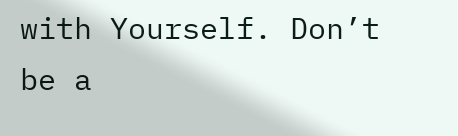with Yourself. Don’t be a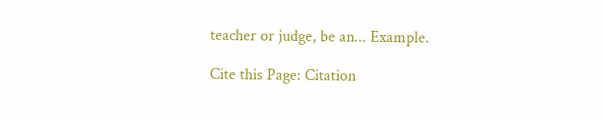teacher or judge, be an... Example.

Cite this Page: Citation